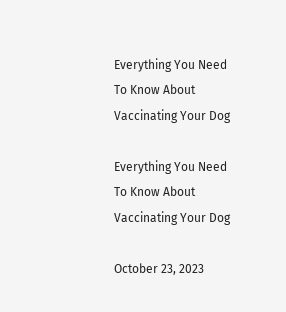Everything You Need To Know About Vaccinating Your Dog

Everything You Need To Know About Vaccinating Your Dog

October 23, 2023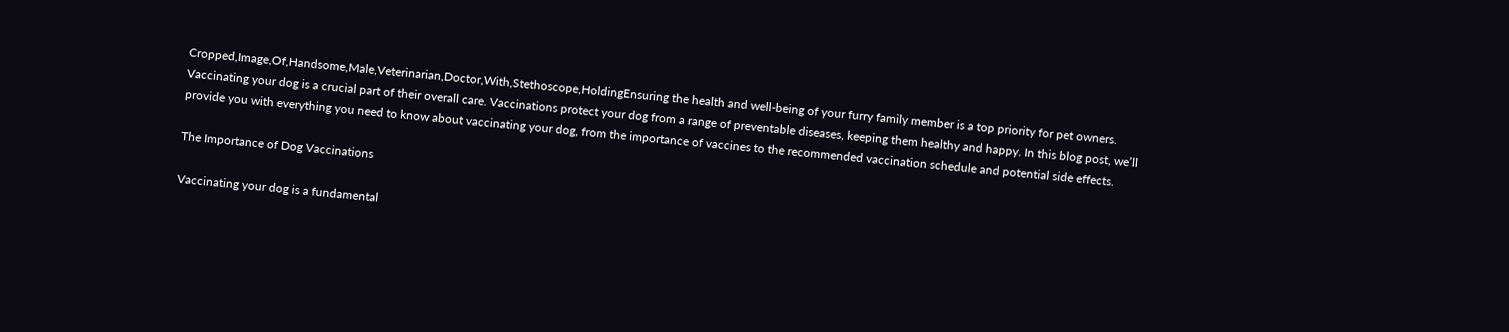Cropped,Image,Of,Handsome,Male,Veterinarian,Doctor,With,Stethoscope,HoldingEnsuring the health and well-being of your furry family member is a top priority for pet owners. Vaccinating your dog is a crucial part of their overall care. Vaccinations protect your dog from a range of preventable diseases, keeping them healthy and happy. In this blog post, we’ll provide you with everything you need to know about vaccinating your dog, from the importance of vaccines to the recommended vaccination schedule and potential side effects.

The Importance of Dog Vaccinations

Vaccinating your dog is a fundamental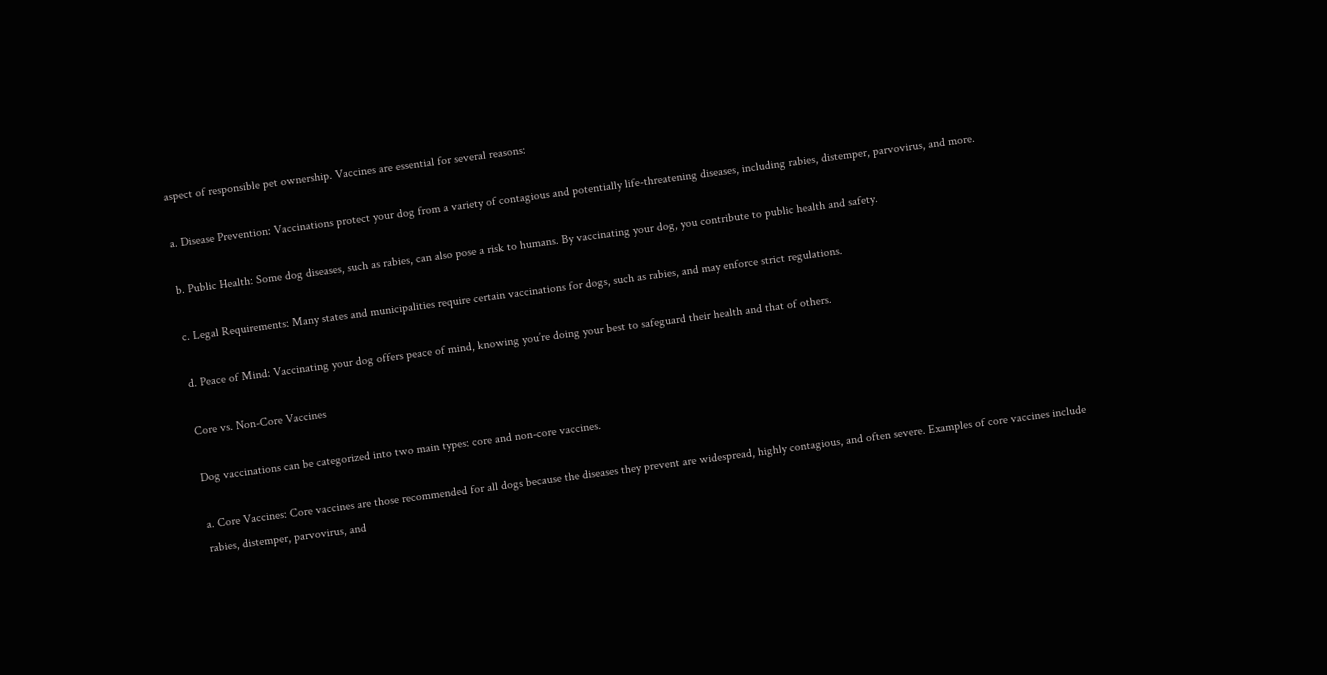aspect of responsible pet ownership. Vaccines are essential for several reasons:

a. Disease Prevention: Vaccinations protect your dog from a variety of contagious and potentially life-threatening diseases, including rabies, distemper, parvovirus, and more.

b. Public Health: Some dog diseases, such as rabies, can also pose a risk to humans. By vaccinating your dog, you contribute to public health and safety.

c. Legal Requirements: Many states and municipalities require certain vaccinations for dogs, such as rabies, and may enforce strict regulations.

d. Peace of Mind: Vaccinating your dog offers peace of mind, knowing you’re doing your best to safeguard their health and that of others.

Core vs. Non-Core Vaccines

Dog vaccinations can be categorized into two main types: core and non-core vaccines.

a. Core Vaccines: Core vaccines are those recommended for all dogs because the diseases they prevent are widespread, highly contagious, and often severe. Examples of core vaccines include rabies, distemper, parvovirus, and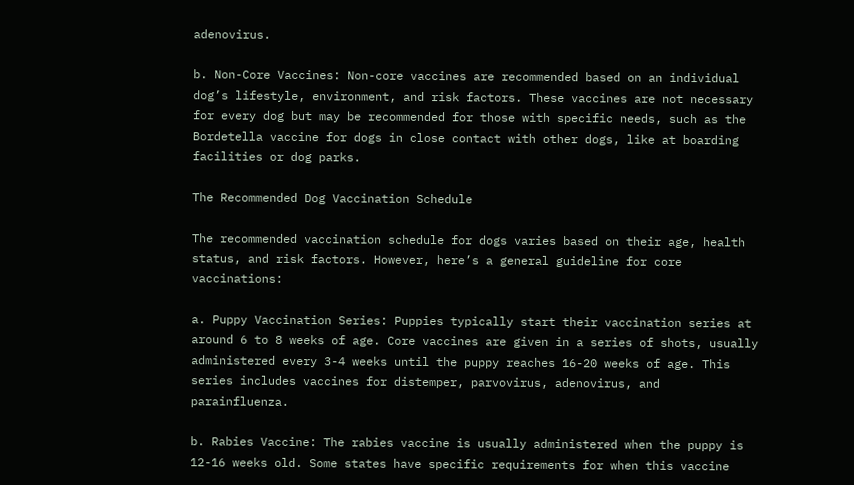adenovirus.

b. Non-Core Vaccines: Non-core vaccines are recommended based on an individual dog’s lifestyle, environment, and risk factors. These vaccines are not necessary for every dog but may be recommended for those with specific needs, such as the Bordetella vaccine for dogs in close contact with other dogs, like at boarding facilities or dog parks.

The Recommended Dog Vaccination Schedule

The recommended vaccination schedule for dogs varies based on their age, health status, and risk factors. However, here’s a general guideline for core vaccinations:

a. Puppy Vaccination Series: Puppies typically start their vaccination series at around 6 to 8 weeks of age. Core vaccines are given in a series of shots, usually administered every 3-4 weeks until the puppy reaches 16-20 weeks of age. This series includes vaccines for distemper, parvovirus, adenovirus, and parainfluenza.

b. Rabies Vaccine: The rabies vaccine is usually administered when the puppy is 12-16 weeks old. Some states have specific requirements for when this vaccine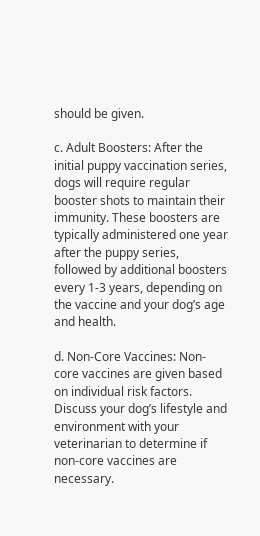should be given.

c. Adult Boosters: After the initial puppy vaccination series, dogs will require regular booster shots to maintain their immunity. These boosters are typically administered one year after the puppy series, followed by additional boosters every 1-3 years, depending on the vaccine and your dog’s age and health.

d. Non-Core Vaccines: Non-core vaccines are given based on individual risk factors. Discuss your dog’s lifestyle and environment with your veterinarian to determine if non-core vaccines are necessary.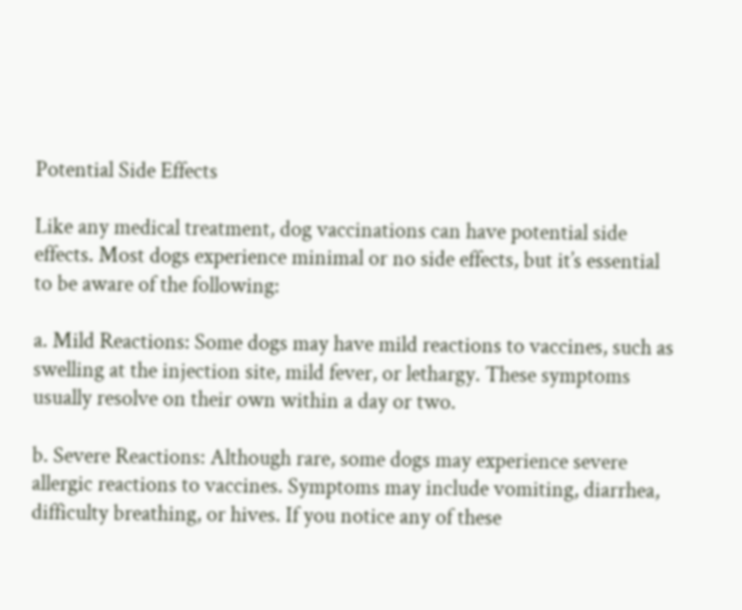Potential Side Effects

Like any medical treatment, dog vaccinations can have potential side effects. Most dogs experience minimal or no side effects, but it’s essential to be aware of the following:

a. Mild Reactions: Some dogs may have mild reactions to vaccines, such as swelling at the injection site, mild fever, or lethargy. These symptoms usually resolve on their own within a day or two.

b. Severe Reactions: Although rare, some dogs may experience severe allergic reactions to vaccines. Symptoms may include vomiting, diarrhea, difficulty breathing, or hives. If you notice any of these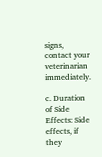signs, contact your veterinarian immediately.

c. Duration of Side Effects: Side effects, if they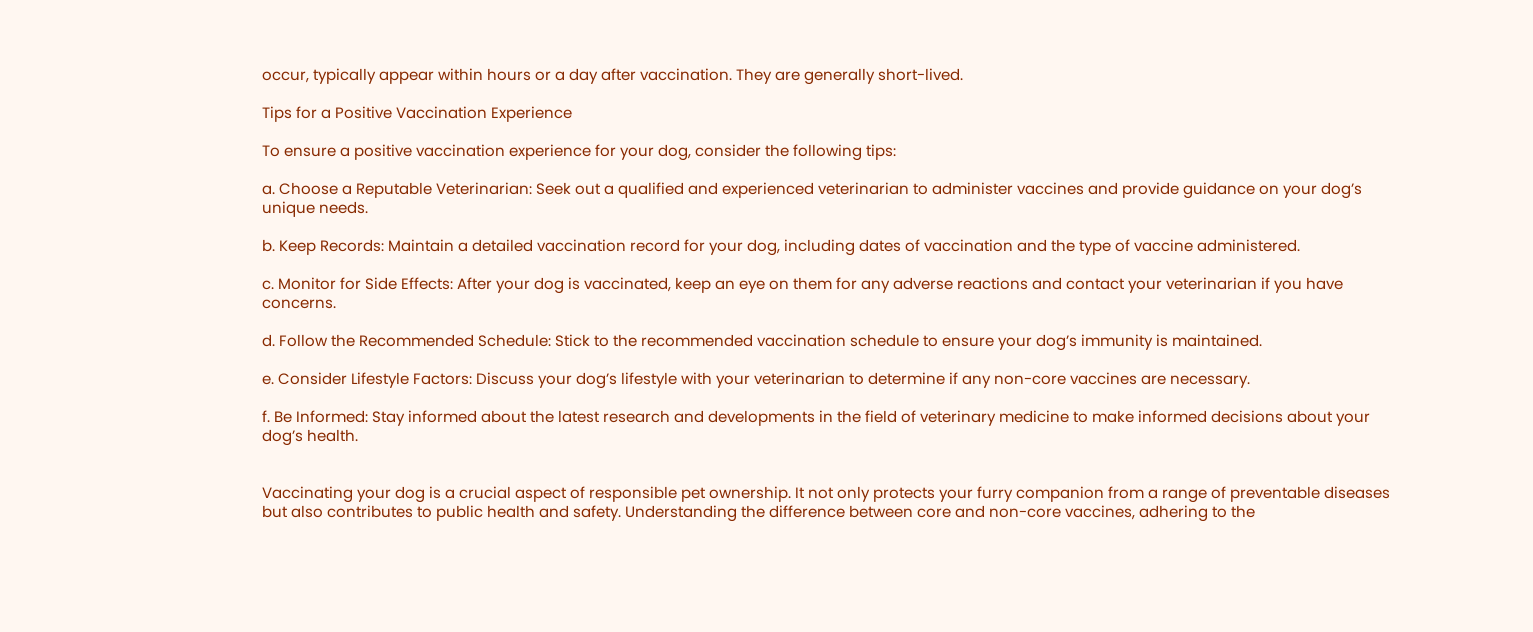occur, typically appear within hours or a day after vaccination. They are generally short-lived.

Tips for a Positive Vaccination Experience

To ensure a positive vaccination experience for your dog, consider the following tips:

a. Choose a Reputable Veterinarian: Seek out a qualified and experienced veterinarian to administer vaccines and provide guidance on your dog’s unique needs.

b. Keep Records: Maintain a detailed vaccination record for your dog, including dates of vaccination and the type of vaccine administered.

c. Monitor for Side Effects: After your dog is vaccinated, keep an eye on them for any adverse reactions and contact your veterinarian if you have concerns.

d. Follow the Recommended Schedule: Stick to the recommended vaccination schedule to ensure your dog’s immunity is maintained.

e. Consider Lifestyle Factors: Discuss your dog’s lifestyle with your veterinarian to determine if any non-core vaccines are necessary.

f. Be Informed: Stay informed about the latest research and developments in the field of veterinary medicine to make informed decisions about your dog’s health.


Vaccinating your dog is a crucial aspect of responsible pet ownership. It not only protects your furry companion from a range of preventable diseases but also contributes to public health and safety. Understanding the difference between core and non-core vaccines, adhering to the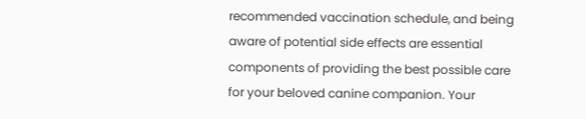recommended vaccination schedule, and being aware of potential side effects are essential components of providing the best possible care for your beloved canine companion. Your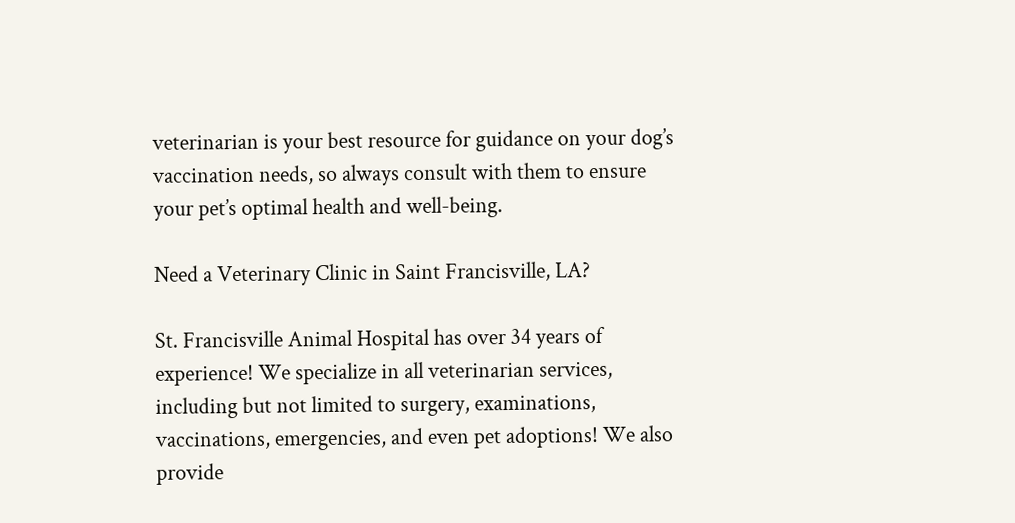veterinarian is your best resource for guidance on your dog’s vaccination needs, so always consult with them to ensure your pet’s optimal health and well-being.

Need a Veterinary Clinic in Saint Francisville, LA?

St. Francisville Animal Hospital has over 34 years of experience! We specialize in all veterinarian services, including but not limited to surgery, examinations, vaccinations, emergencies, and even pet adoptions! We also provide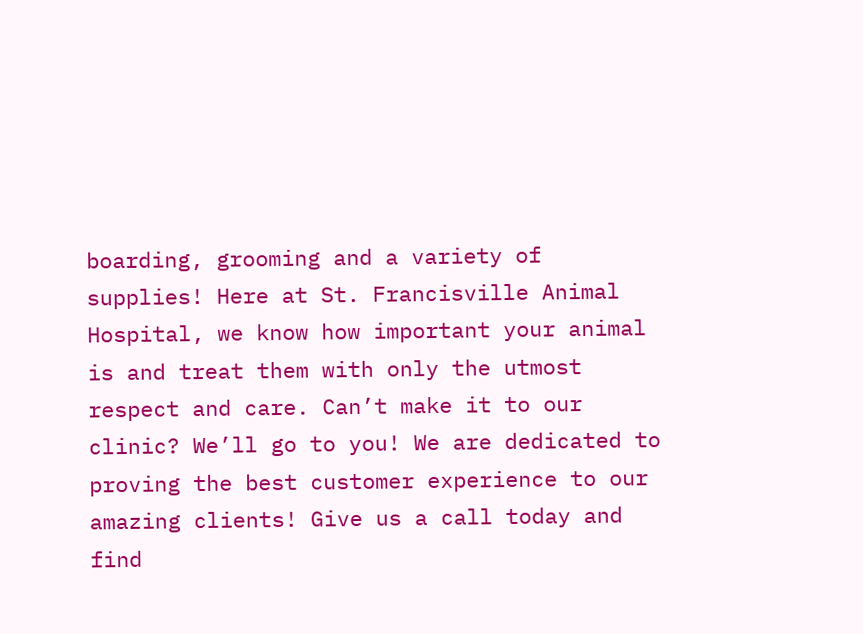boarding, grooming and a variety of supplies! Here at St. Francisville Animal Hospital, we know how important your animal is and treat them with only the utmost respect and care. Can’t make it to our clinic? We’ll go to you! We are dedicated to proving the best customer experience to our amazing clients! Give us a call today and find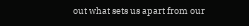out what sets us apart from our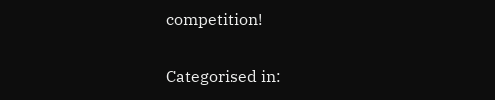competition!

Categorised in: